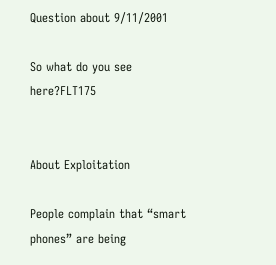Question about 9/11/2001

So what do you see here?FLT175


About Exploitation

People complain that “smart phones” are being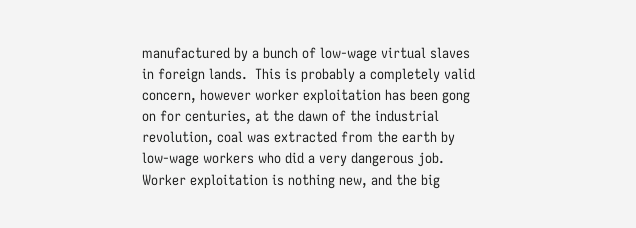manufactured by a bunch of low-wage virtual slaves in foreign lands.  This is probably a completely valid concern, however worker exploitation has been gong on for centuries, at the dawn of the industrial revolution, coal was extracted from the earth by low-wage workers who did a very dangerous job. Worker exploitation is nothing new, and the big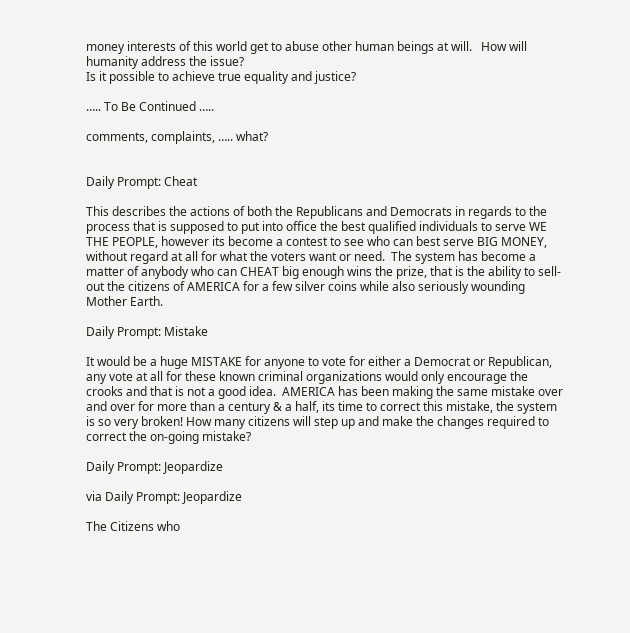money interests of this world get to abuse other human beings at will.   How will humanity address the issue?
Is it possible to achieve true equality and justice?

….. To Be Continued …..

comments, complaints, ….. what?


Daily Prompt: Cheat

This describes the actions of both the Republicans and Democrats in regards to the process that is supposed to put into office the best qualified individuals to serve WE THE PEOPLE, however its become a contest to see who can best serve BIG MONEY, without regard at all for what the voters want or need.  The system has become a matter of anybody who can CHEAT big enough wins the prize, that is the ability to sell-out the citizens of AMERICA for a few silver coins while also seriously wounding Mother Earth.

Daily Prompt: Mistake

It would be a huge MISTAKE for anyone to vote for either a Democrat or Republican, any vote at all for these known criminal organizations would only encourage the crooks and that is not a good idea.  AMERICA has been making the same mistake over and over for more than a century & a half, its time to correct this mistake, the system is so very broken! How many citizens will step up and make the changes required to correct the on-going mistake?

Daily Prompt: Jeopardize

via Daily Prompt: Jeopardize

The Citizens who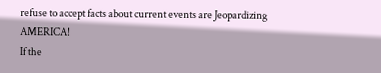refuse to accept facts about current events are Jeopardizing AMERICA!
If the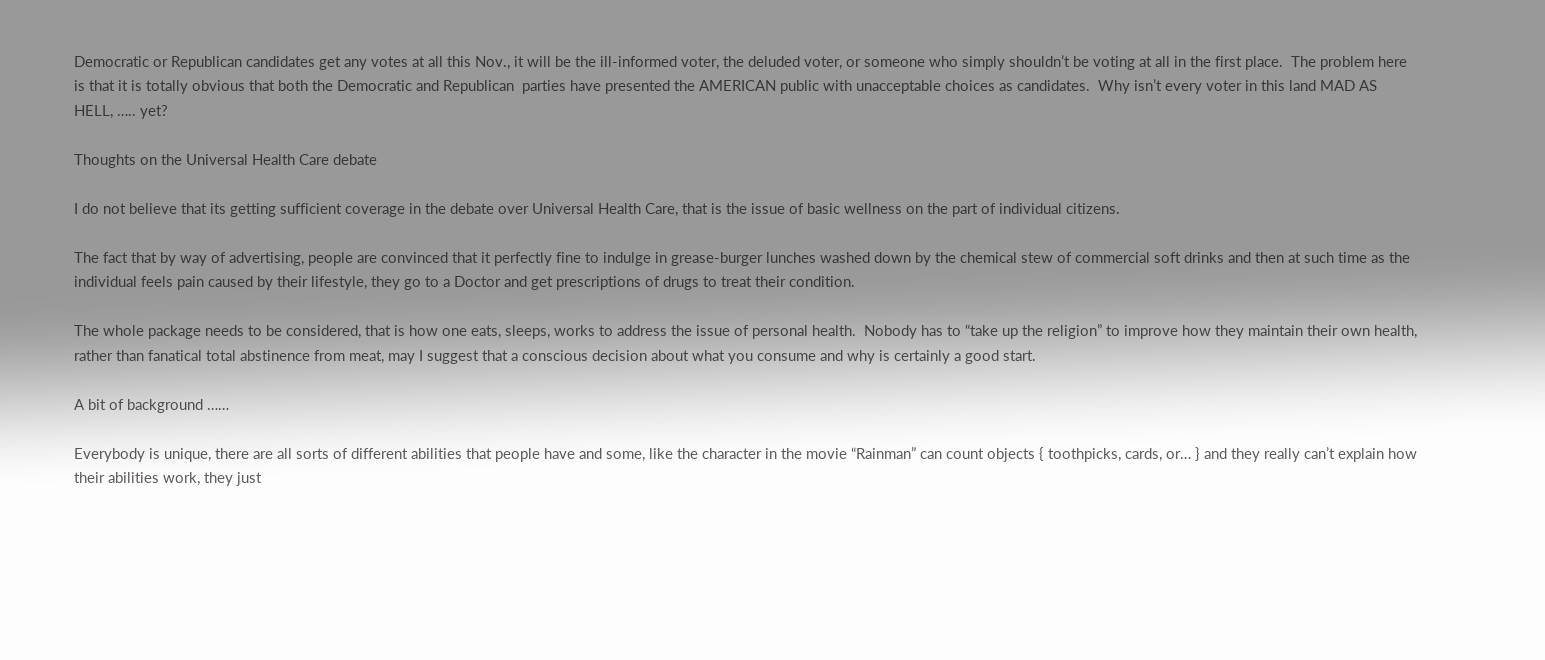Democratic or Republican candidates get any votes at all this Nov., it will be the ill-informed voter, the deluded voter, or someone who simply shouldn’t be voting at all in the first place.  The problem here is that it is totally obvious that both the Democratic and Republican  parties have presented the AMERICAN public with unacceptable choices as candidates.  Why isn’t every voter in this land MAD AS HELL, ….. yet?

Thoughts on the Universal Health Care debate

I do not believe that its getting sufficient coverage in the debate over Universal Health Care, that is the issue of basic wellness on the part of individual citizens.

The fact that by way of advertising, people are convinced that it perfectly fine to indulge in grease-burger lunches washed down by the chemical stew of commercial soft drinks and then at such time as the individual feels pain caused by their lifestyle, they go to a Doctor and get prescriptions of drugs to treat their condition.

The whole package needs to be considered, that is how one eats, sleeps, works to address the issue of personal health.  Nobody has to “take up the religion” to improve how they maintain their own health,  rather than fanatical total abstinence from meat, may I suggest that a conscious decision about what you consume and why is certainly a good start.

A bit of background ……

Everybody is unique, there are all sorts of different abilities that people have and some, like the character in the movie “Rainman” can count objects { toothpicks, cards, or… } and they really can’t explain how their abilities work, they just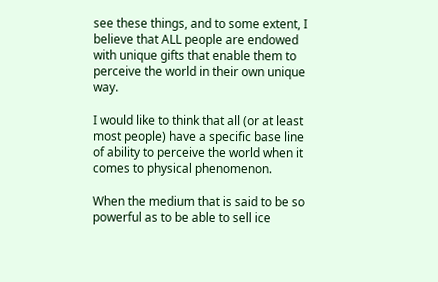see these things, and to some extent, I believe that ALL people are endowed with unique gifts that enable them to perceive the world in their own unique way.

I would like to think that all (or at least most people) have a specific base line of ability to perceive the world when it comes to physical phenomenon.

When the medium that is said to be so powerful as to be able to sell ice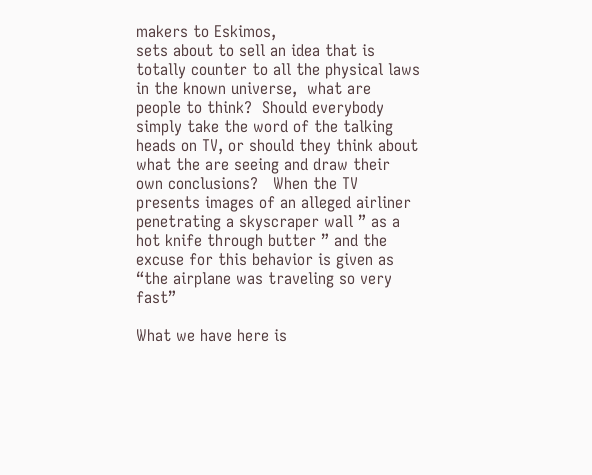makers to Eskimos,
sets about to sell an idea that is totally counter to all the physical laws in the known universe,  what are people to think?  Should everybody simply take the word of the talking heads on TV, or should they think about what the are seeing and draw their own conclusions?   When the TV presents images of an alleged airliner penetrating a skyscraper wall ” as a hot knife through butter ” and the excuse for this behavior is given as “the airplane was traveling so very fast”

What we have here is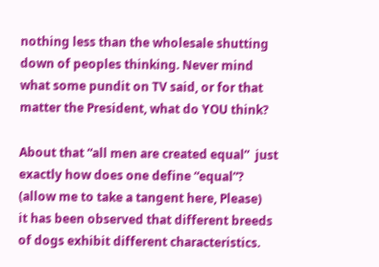nothing less than the wholesale shutting down of peoples thinking. Never mind what some pundit on TV said, or for that matter the President, what do YOU think?

About that “all men are created equal”  just exactly how does one define “equal”?
(allow me to take a tangent here, Please)
it has been observed that different breeds of dogs exhibit different characteristics.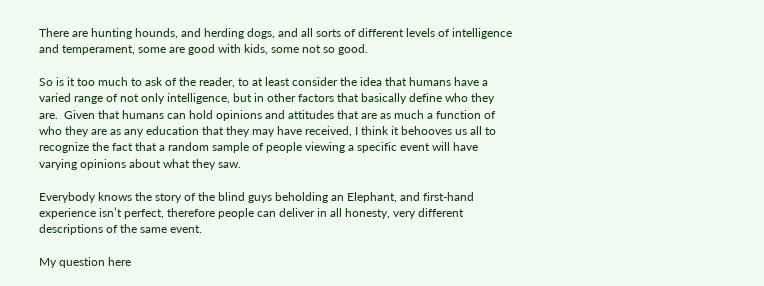There are hunting hounds, and herding dogs, and all sorts of different levels of intelligence and temperament, some are good with kids, some not so good.

So is it too much to ask of the reader, to at least consider the idea that humans have a varied range of not only intelligence, but in other factors that basically define who they are.  Given that humans can hold opinions and attitudes that are as much a function of who they are as any education that they may have received, I think it behooves us all to recognize the fact that a random sample of people viewing a specific event will have varying opinions about what they saw.

Everybody knows the story of the blind guys beholding an Elephant, and first-hand experience isn’t perfect, therefore people can deliver in all honesty, very different descriptions of the same event.

My question here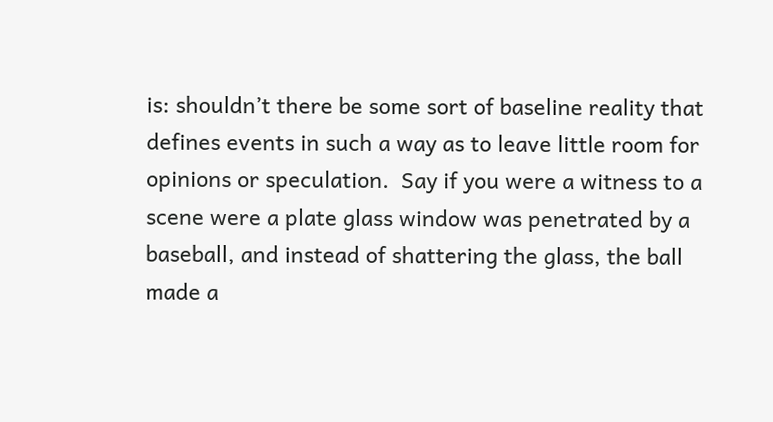is: shouldn’t there be some sort of baseline reality that defines events in such a way as to leave little room for opinions or speculation.  Say if you were a witness to a scene were a plate glass window was penetrated by a baseball, and instead of shattering the glass, the ball made a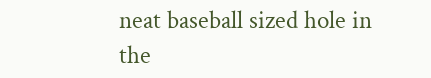neat baseball sized hole in the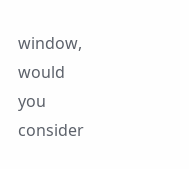window, would you consider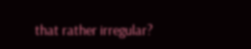that rather irregular?